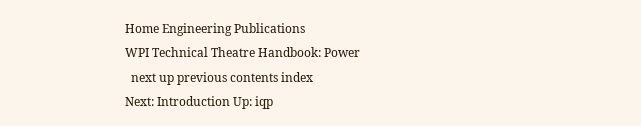Home Engineering Publications
WPI Technical Theatre Handbook: Power
  next up previous contents index
Next: Introduction Up: iqp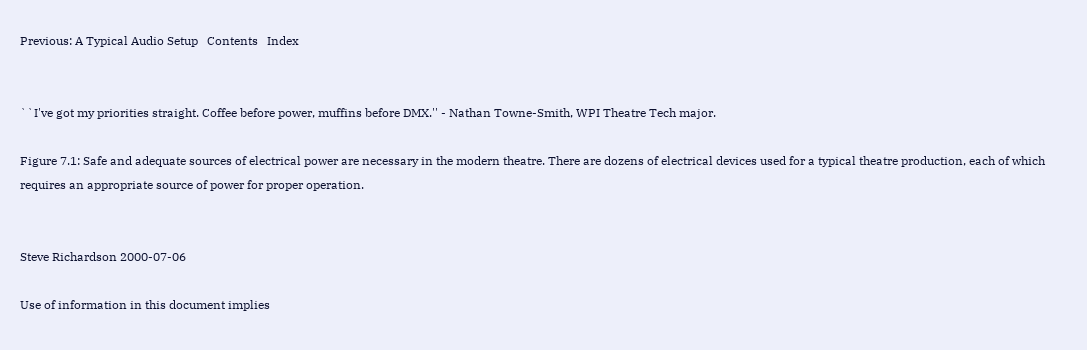Previous: A Typical Audio Setup   Contents   Index


``I've got my priorities straight. Coffee before power, muffins before DMX.'' - Nathan Towne-Smith, WPI Theatre Tech major.

Figure 7.1: Safe and adequate sources of electrical power are necessary in the modern theatre. There are dozens of electrical devices used for a typical theatre production, each of which requires an appropriate source of power for proper operation.


Steve Richardson 2000-07-06

Use of information in this document implies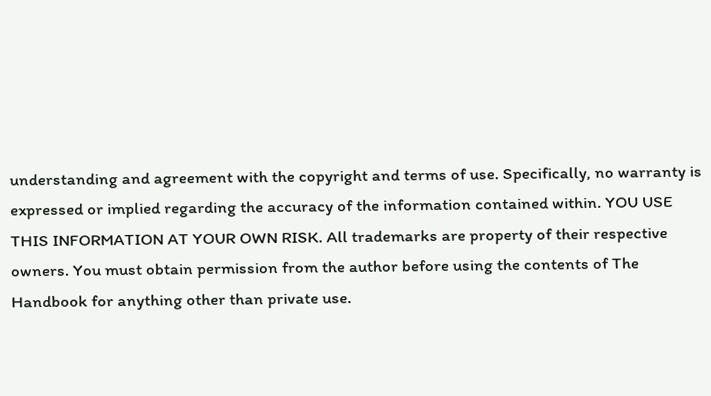understanding and agreement with the copyright and terms of use. Specifically, no warranty is expressed or implied regarding the accuracy of the information contained within. YOU USE THIS INFORMATION AT YOUR OWN RISK. All trademarks are property of their respective owners. You must obtain permission from the author before using the contents of The Handbook for anything other than private use.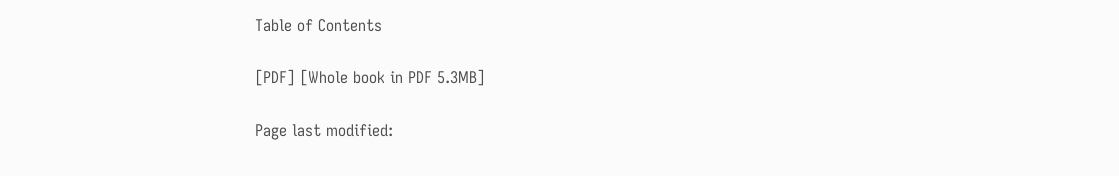Table of Contents

[PDF] [Whole book in PDF 5.3MB]

Page last modified: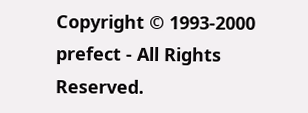Copyright © 1993-2000 prefect - All Rights Reserved.